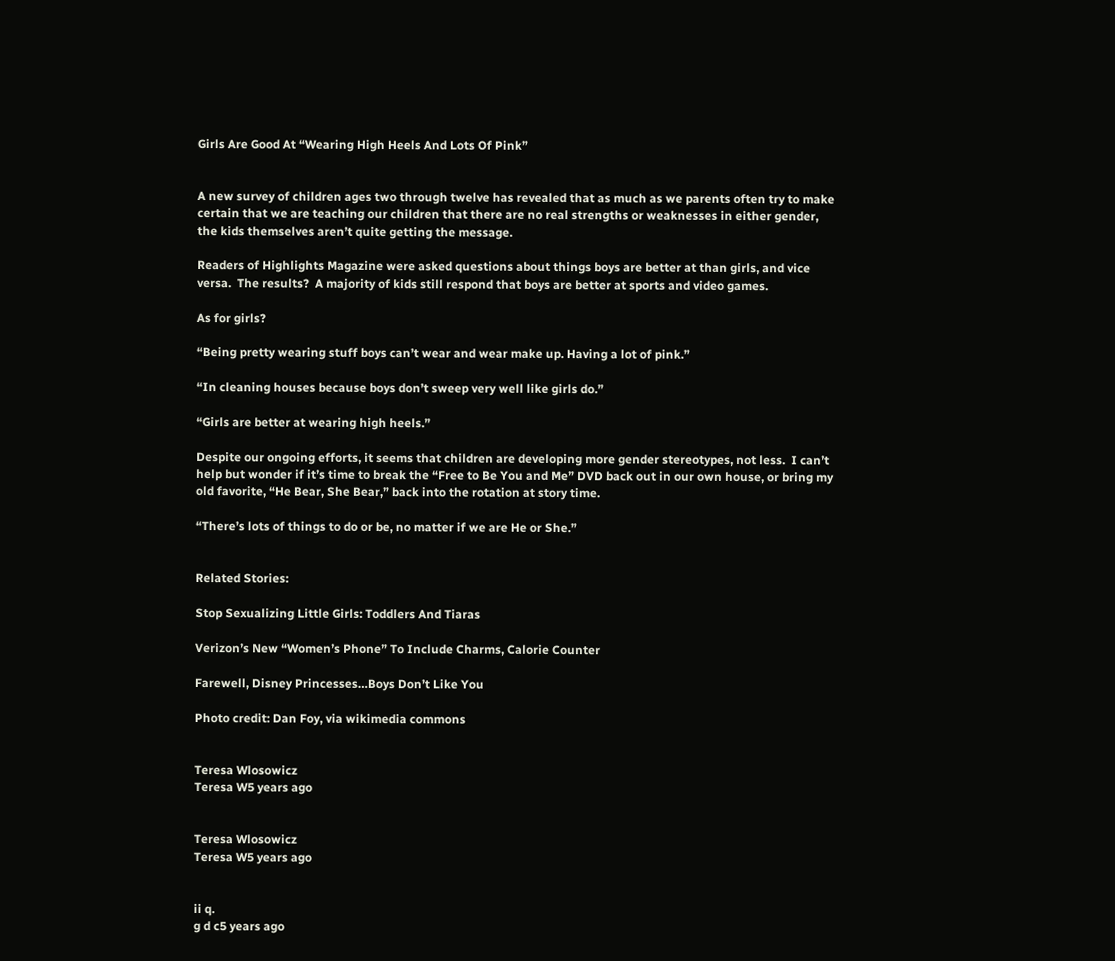Girls Are Good At “Wearing High Heels And Lots Of Pink”


A new survey of children ages two through twelve has revealed that as much as we parents often try to make certain that we are teaching our children that there are no real strengths or weaknesses in either gender, the kids themselves aren’t quite getting the message.

Readers of Highlights Magazine were asked questions about things boys are better at than girls, and vice versa.  The results?  A majority of kids still respond that boys are better at sports and video games.

As for girls?

“Being pretty wearing stuff boys can’t wear and wear make up. Having a lot of pink.”

“In cleaning houses because boys don’t sweep very well like girls do.”

“Girls are better at wearing high heels.”

Despite our ongoing efforts, it seems that children are developing more gender stereotypes, not less.  I can’t help but wonder if it’s time to break the “Free to Be You and Me” DVD back out in our own house, or bring my old favorite, “He Bear, She Bear,” back into the rotation at story time.

“There’s lots of things to do or be, no matter if we are He or She.”


Related Stories:

Stop Sexualizing Little Girls: Toddlers And Tiaras

Verizon’s New “Women’s Phone” To Include Charms, Calorie Counter

Farewell, Disney Princesses…Boys Don’t Like You

Photo credit: Dan Foy, via wikimedia commons


Teresa Wlosowicz
Teresa W5 years ago


Teresa Wlosowicz
Teresa W5 years ago


ii q.
g d c5 years ago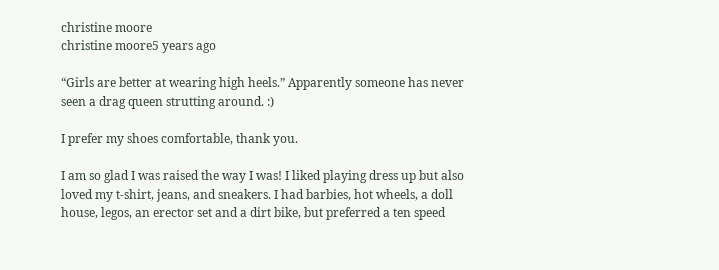christine moore
christine moore5 years ago

“Girls are better at wearing high heels.” Apparently someone has never seen a drag queen strutting around. :)

I prefer my shoes comfortable, thank you.

I am so glad I was raised the way I was! I liked playing dress up but also loved my t-shirt, jeans, and sneakers. I had barbies, hot wheels, a doll house, legos, an erector set and a dirt bike, but preferred a ten speed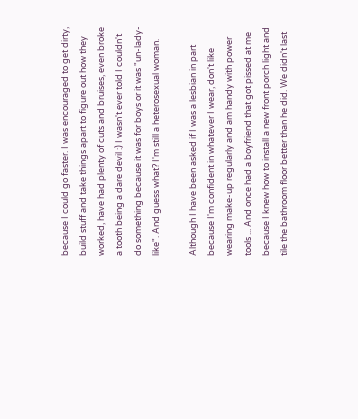because I could go faster. I was encouraged to get dirty, build stuff and take things apart to figure out how they worked, have had plenty of cuts and bruises, even broke a tooth being a dare devil :) I wasn't ever told I couldn't do something because it was for boys or it was "un-lady-like". And guess what? I'm still a heterosexual woman.

Although I have been asked if I was a lesbian in part because I'm confident in whatever I wear, don't like wearing make-up regularly and am handy with power tools ... And once had a boyfriend that got pissed at me because I knew how to install a new front porch light and tile the bathroom floor better than he did. We didn't last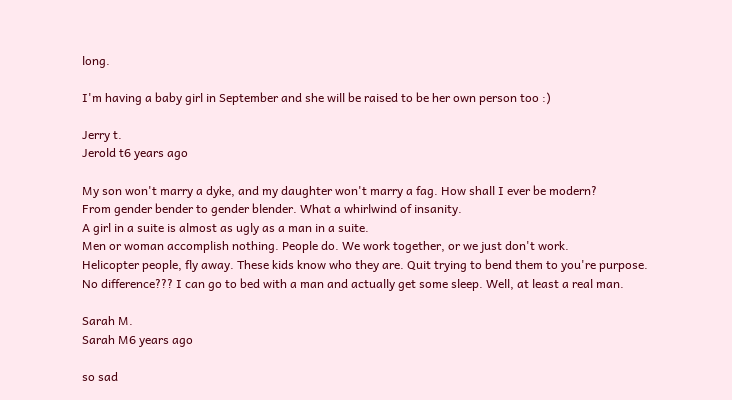long.

I'm having a baby girl in September and she will be raised to be her own person too :)

Jerry t.
Jerold t6 years ago

My son won't marry a dyke, and my daughter won't marry a fag. How shall I ever be modern?
From gender bender to gender blender. What a whirlwind of insanity.
A girl in a suite is almost as ugly as a man in a suite.
Men or woman accomplish nothing. People do. We work together, or we just don't work.
Helicopter people, fly away. These kids know who they are. Quit trying to bend them to you're purpose.
No difference??? I can go to bed with a man and actually get some sleep. Well, at least a real man.

Sarah M.
Sarah M6 years ago

so sad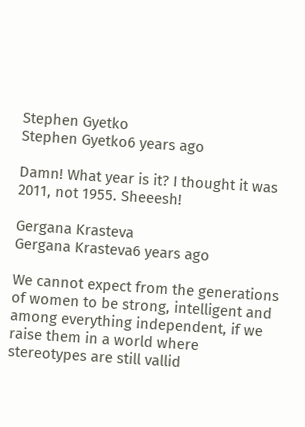Stephen Gyetko
Stephen Gyetko6 years ago

Damn! What year is it? I thought it was 2011, not 1955. Sheeesh!

Gergana Krasteva
Gergana Krasteva6 years ago

We cannot expect from the generations of women to be strong, intelligent and among everything independent, if we raise them in a world where stereotypes are still vallid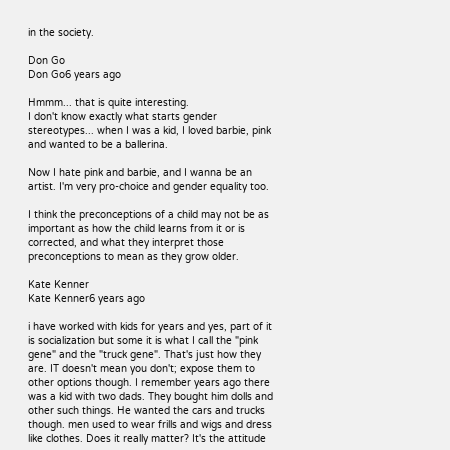in the society.

Don Go
Don Go6 years ago

Hmmm... that is quite interesting.
I don't know exactly what starts gender stereotypes... when I was a kid, I loved barbie, pink and wanted to be a ballerina.

Now I hate pink and barbie, and I wanna be an artist. I'm very pro-choice and gender equality too.

I think the preconceptions of a child may not be as important as how the child learns from it or is corrected, and what they interpret those preconceptions to mean as they grow older.

Kate Kenner
Kate Kenner6 years ago

i have worked with kids for years and yes, part of it is socialization but some it is what I call the "pink gene" and the "truck gene". That's just how they are. IT doesn't mean you don't; expose them to other options though. I remember years ago there was a kid with two dads. They bought him dolls and other such things. He wanted the cars and trucks though. men used to wear frills and wigs and dress like clothes. Does it really matter? It's the attitude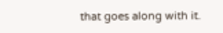that goes along with it.